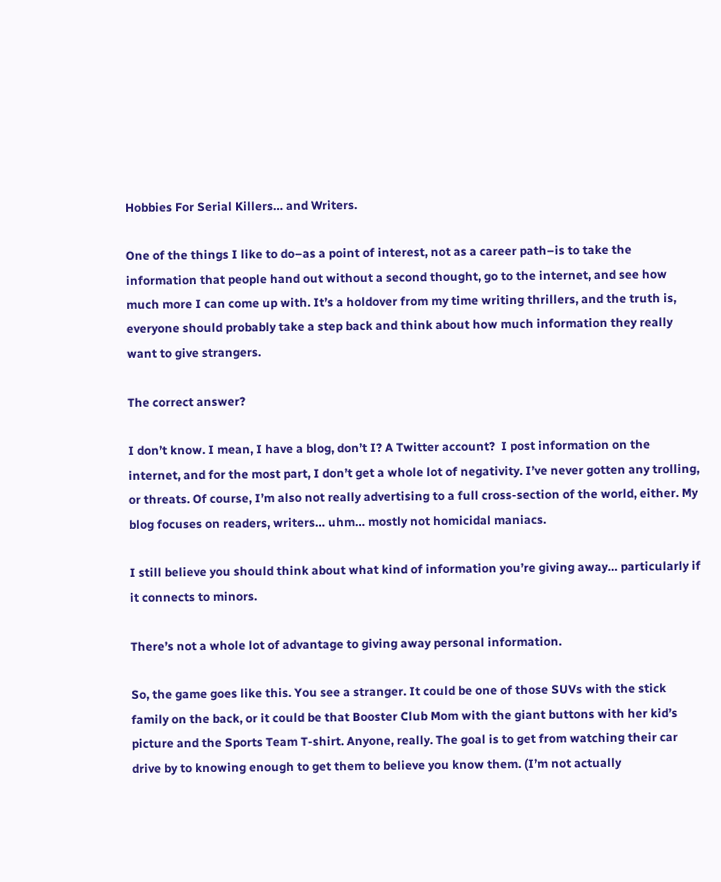Hobbies For Serial Killers… and Writers.

One of the things I like to do–as a point of interest, not as a career path–is to take the information that people hand out without a second thought, go to the internet, and see how much more I can come up with. It’s a holdover from my time writing thrillers, and the truth is, everyone should probably take a step back and think about how much information they really want to give strangers.

The correct answer?

I don’t know. I mean, I have a blog, don’t I? A Twitter account?  I post information on the internet, and for the most part, I don’t get a whole lot of negativity. I’ve never gotten any trolling, or threats. Of course, I’m also not really advertising to a full cross-section of the world, either. My blog focuses on readers, writers… uhm… mostly not homicidal maniacs.

I still believe you should think about what kind of information you’re giving away… particularly if it connects to minors.

There’s not a whole lot of advantage to giving away personal information.

So, the game goes like this. You see a stranger. It could be one of those SUVs with the stick family on the back, or it could be that Booster Club Mom with the giant buttons with her kid’s picture and the Sports Team T-shirt. Anyone, really. The goal is to get from watching their car drive by to knowing enough to get them to believe you know them. (I’m not actually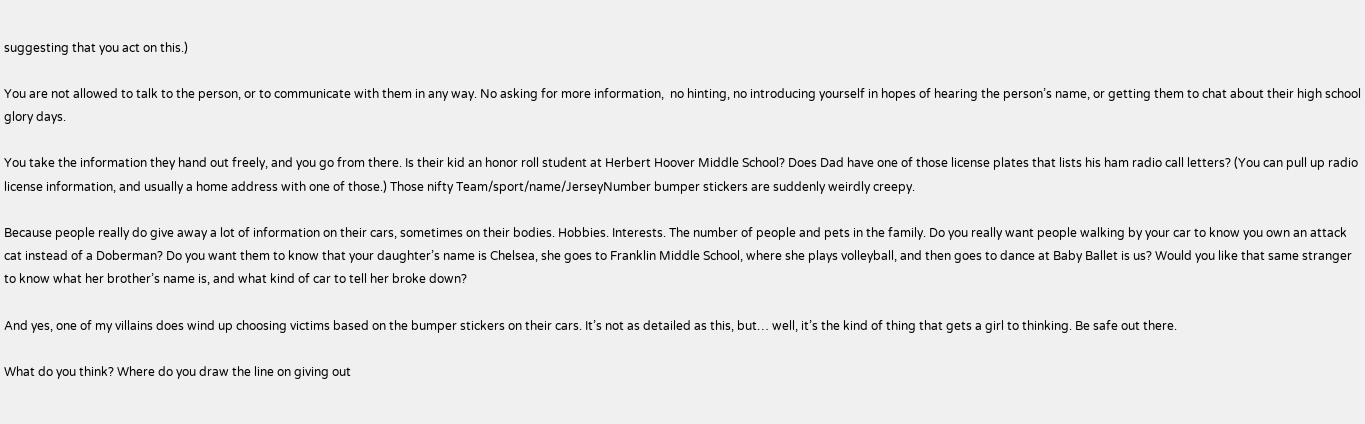suggesting that you act on this.)

You are not allowed to talk to the person, or to communicate with them in any way. No asking for more information,  no hinting, no introducing yourself in hopes of hearing the person’s name, or getting them to chat about their high school glory days.

You take the information they hand out freely, and you go from there. Is their kid an honor roll student at Herbert Hoover Middle School? Does Dad have one of those license plates that lists his ham radio call letters? (You can pull up radio license information, and usually a home address with one of those.) Those nifty Team/sport/name/JerseyNumber bumper stickers are suddenly weirdly creepy.

Because people really do give away a lot of information on their cars, sometimes on their bodies. Hobbies. Interests. The number of people and pets in the family. Do you really want people walking by your car to know you own an attack cat instead of a Doberman? Do you want them to know that your daughter’s name is Chelsea, she goes to Franklin Middle School, where she plays volleyball, and then goes to dance at Baby Ballet is us? Would you like that same stranger to know what her brother’s name is, and what kind of car to tell her broke down?

And yes, one of my villains does wind up choosing victims based on the bumper stickers on their cars. It’s not as detailed as this, but… well, it’s the kind of thing that gets a girl to thinking. Be safe out there.

What do you think? Where do you draw the line on giving out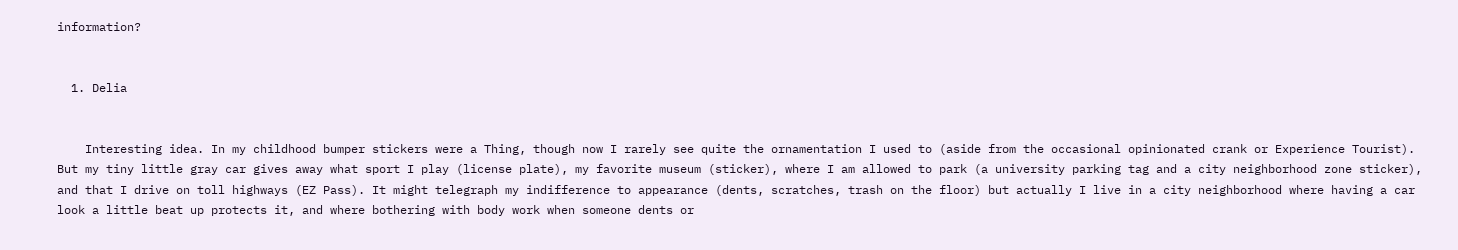information?


  1. Delia


    Interesting idea. In my childhood bumper stickers were a Thing, though now I rarely see quite the ornamentation I used to (aside from the occasional opinionated crank or Experience Tourist). But my tiny little gray car gives away what sport I play (license plate), my favorite museum (sticker), where I am allowed to park (a university parking tag and a city neighborhood zone sticker), and that I drive on toll highways (EZ Pass). It might telegraph my indifference to appearance (dents, scratches, trash on the floor) but actually I live in a city neighborhood where having a car look a little beat up protects it, and where bothering with body work when someone dents or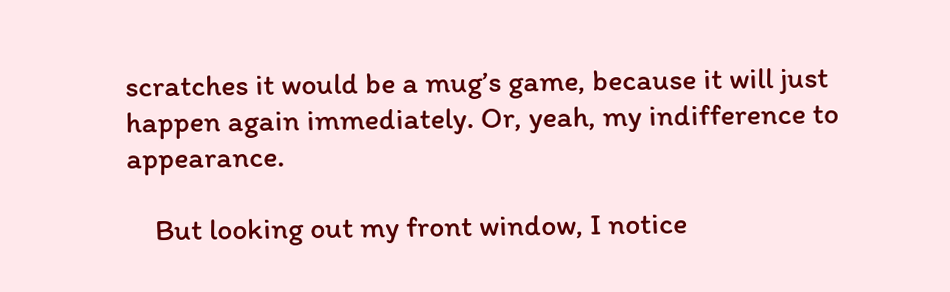scratches it would be a mug’s game, because it will just happen again immediately. Or, yeah, my indifference to appearance.

    But looking out my front window, I notice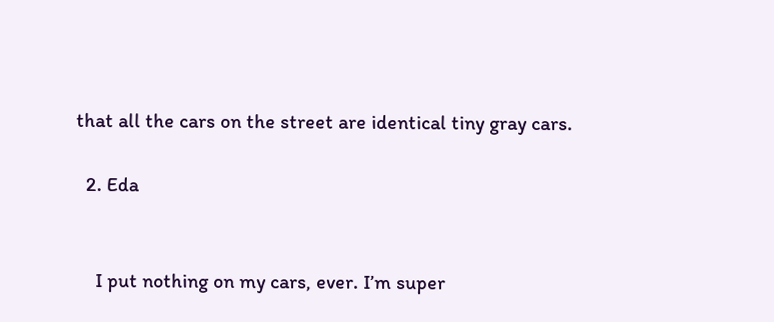that all the cars on the street are identical tiny gray cars.

  2. Eda


    I put nothing on my cars, ever. I’m super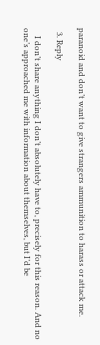paranoid and don’t want to give strangers ammunition to harass or attack me.

  3. Reply

    I don’t share anything I don’t absolutely have to, precisely for this reason. And no one’s approached me with information about themselves, but I’d be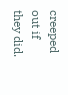creeped out if they did.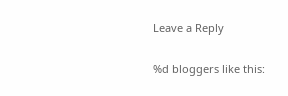Leave a Reply

%d bloggers like this: